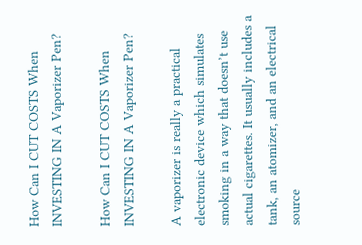How Can I CUT COSTS When INVESTING IN A Vaporizer Pen?

How Can I CUT COSTS When INVESTING IN A Vaporizer Pen?

A vaporizer is really a practical electronic device which simulates smoking in a way that doesn’t use actual cigarettes. It usually includes a tank, an atomizer, and an electrical source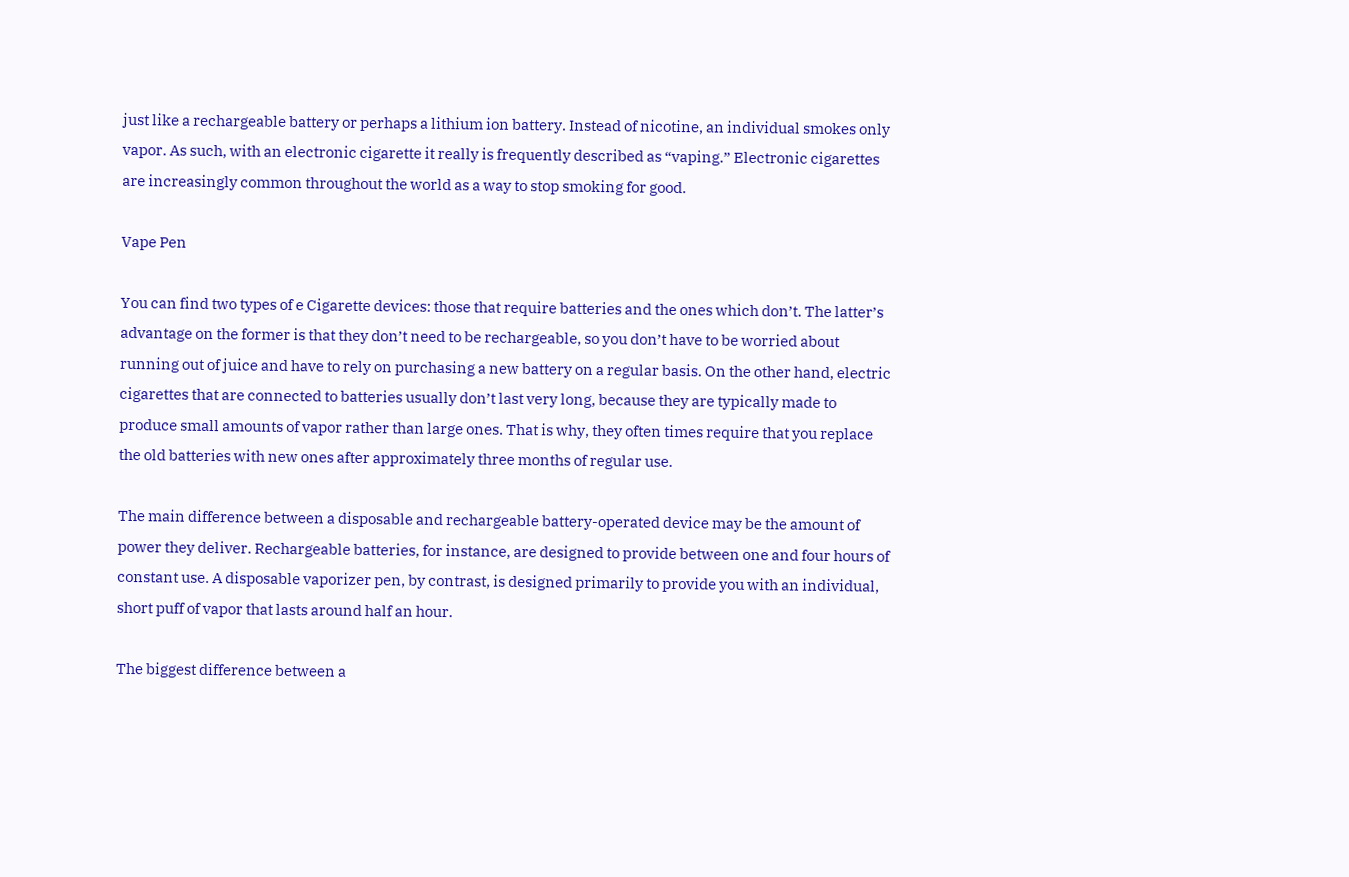just like a rechargeable battery or perhaps a lithium ion battery. Instead of nicotine, an individual smokes only vapor. As such, with an electronic cigarette it really is frequently described as “vaping.” Electronic cigarettes are increasingly common throughout the world as a way to stop smoking for good.

Vape Pen

You can find two types of e Cigarette devices: those that require batteries and the ones which don’t. The latter’s advantage on the former is that they don’t need to be rechargeable, so you don’t have to be worried about running out of juice and have to rely on purchasing a new battery on a regular basis. On the other hand, electric cigarettes that are connected to batteries usually don’t last very long, because they are typically made to produce small amounts of vapor rather than large ones. That is why, they often times require that you replace the old batteries with new ones after approximately three months of regular use.

The main difference between a disposable and rechargeable battery-operated device may be the amount of power they deliver. Rechargeable batteries, for instance, are designed to provide between one and four hours of constant use. A disposable vaporizer pen, by contrast, is designed primarily to provide you with an individual, short puff of vapor that lasts around half an hour.

The biggest difference between a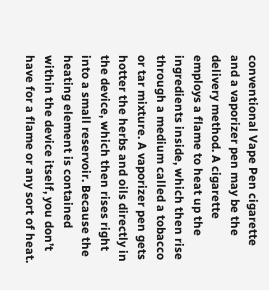conventional Vape Pen cigarette and a vaporizer pen may be the delivery method. A cigarette employs a flame to heat up the ingredients inside, which then rise through a medium called a tobacco or tar mixture. A vaporizer pen gets hotter the herbs and oils directly in the device, which then rises right into a small reservoir. Because the heating element is contained within the device itself, you don’t have for a flame or any sort of heat.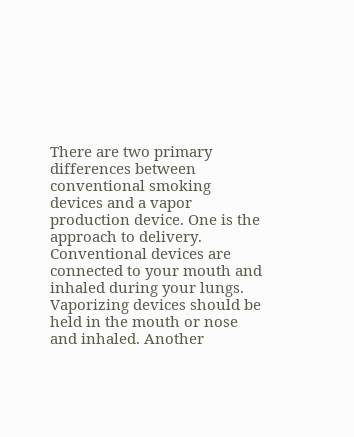There are two primary differences between conventional smoking devices and a vapor production device. One is the approach to delivery. Conventional devices are connected to your mouth and inhaled during your lungs. Vaporizing devices should be held in the mouth or nose and inhaled. Another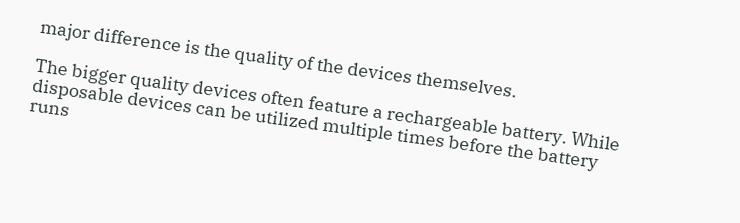major difference is the quality of the devices themselves.

The bigger quality devices often feature a rechargeable battery. While disposable devices can be utilized multiple times before the battery runs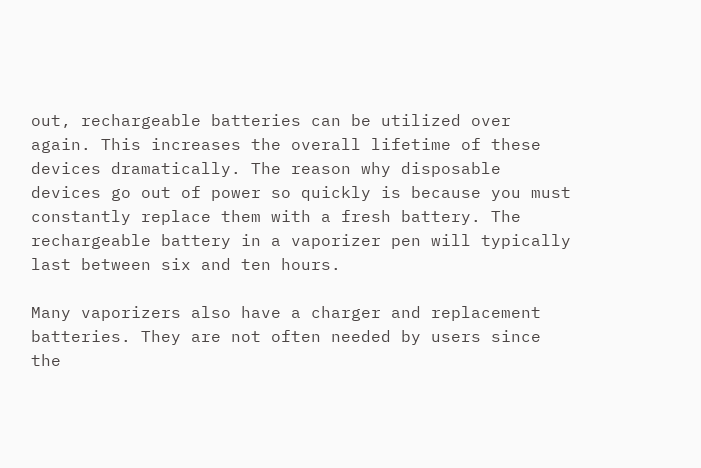out, rechargeable batteries can be utilized over again. This increases the overall lifetime of these devices dramatically. The reason why disposable devices go out of power so quickly is because you must constantly replace them with a fresh battery. The rechargeable battery in a vaporizer pen will typically last between six and ten hours.

Many vaporizers also have a charger and replacement batteries. They are not often needed by users since the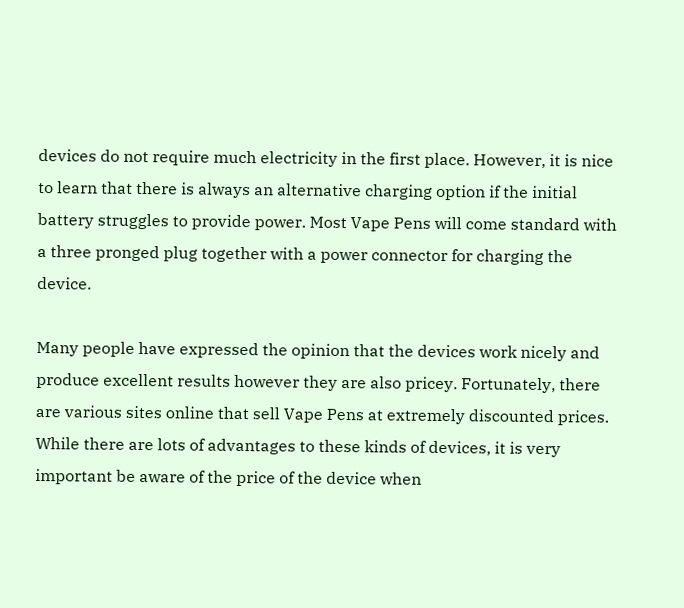devices do not require much electricity in the first place. However, it is nice to learn that there is always an alternative charging option if the initial battery struggles to provide power. Most Vape Pens will come standard with a three pronged plug together with a power connector for charging the device.

Many people have expressed the opinion that the devices work nicely and produce excellent results however they are also pricey. Fortunately, there are various sites online that sell Vape Pens at extremely discounted prices. While there are lots of advantages to these kinds of devices, it is very important be aware of the price of the device when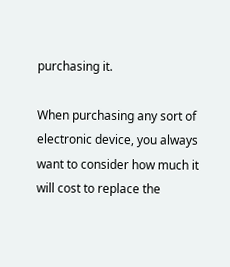purchasing it.

When purchasing any sort of electronic device, you always want to consider how much it will cost to replace the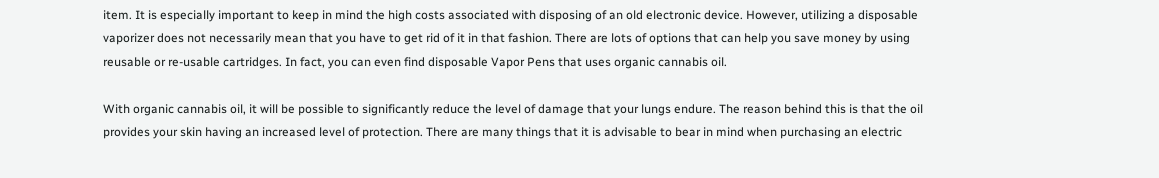item. It is especially important to keep in mind the high costs associated with disposing of an old electronic device. However, utilizing a disposable vaporizer does not necessarily mean that you have to get rid of it in that fashion. There are lots of options that can help you save money by using reusable or re-usable cartridges. In fact, you can even find disposable Vapor Pens that uses organic cannabis oil.

With organic cannabis oil, it will be possible to significantly reduce the level of damage that your lungs endure. The reason behind this is that the oil provides your skin having an increased level of protection. There are many things that it is advisable to bear in mind when purchasing an electric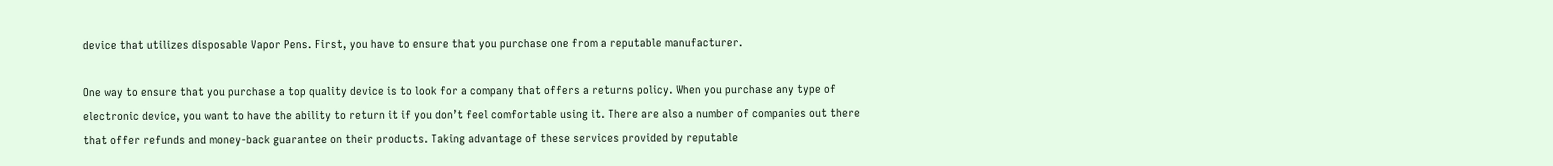device that utilizes disposable Vapor Pens. First, you have to ensure that you purchase one from a reputable manufacturer.

One way to ensure that you purchase a top quality device is to look for a company that offers a returns policy. When you purchase any type of electronic device, you want to have the ability to return it if you don’t feel comfortable using it. There are also a number of companies out there that offer refunds and money-back guarantee on their products. Taking advantage of these services provided by reputable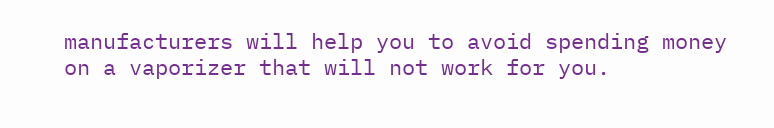manufacturers will help you to avoid spending money on a vaporizer that will not work for you.